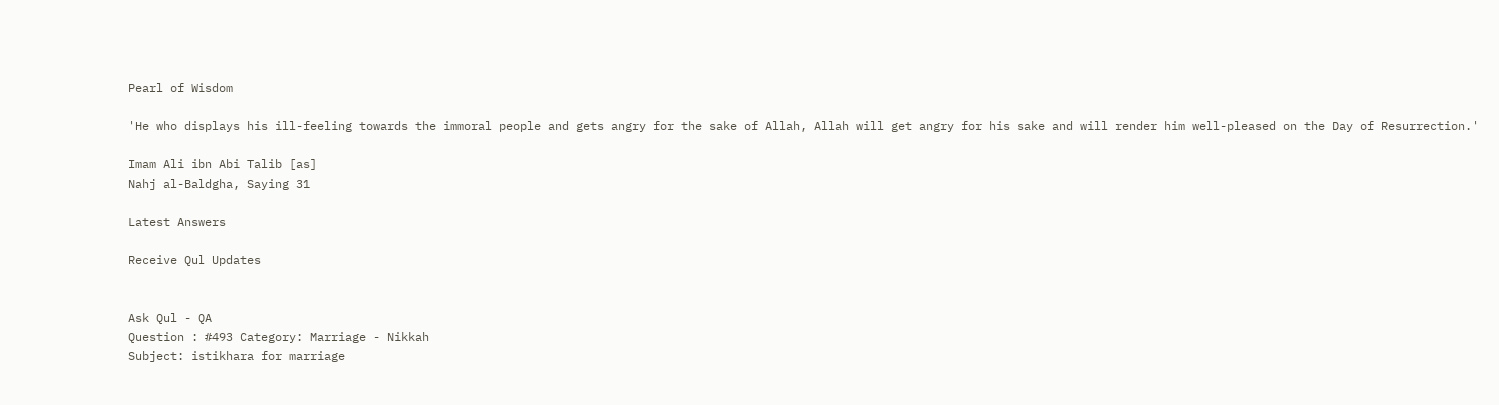Pearl of Wisdom

'He who displays his ill-feeling towards the immoral people and gets angry for the sake of Allah, Allah will get angry for his sake and will render him well-pleased on the Day of Resurrection.'

Imam Ali ibn Abi Talib [as]
Nahj al-Baldgha, Saying 31

Latest Answers

Receive Qul Updates


Ask Qul - QA
Question : #493 Category: Marriage - Nikkah
Subject: istikhara for marriage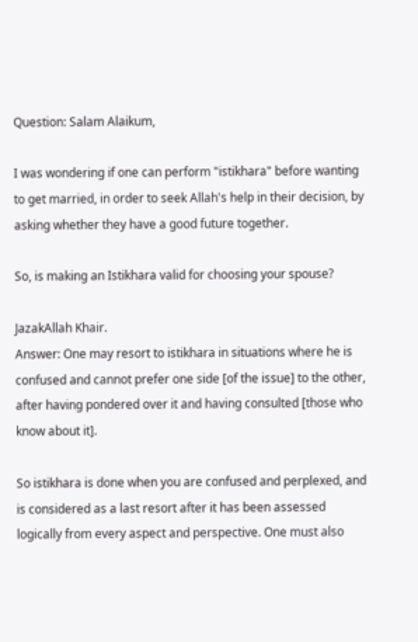Question: Salam Alaikum,

I was wondering if one can perform "istikhara" before wanting to get married, in order to seek Allah's help in their decision, by asking whether they have a good future together.

So, is making an Istikhara valid for choosing your spouse?

JazakAllah Khair.
Answer: One may resort to istikhara in situations where he is confused and cannot prefer one side [of the issue] to the other, after having pondered over it and having consulted [those who know about it].

So istikhara is done when you are confused and perplexed, and is considered as a last resort after it has been assessed logically from every aspect and perspective. One must also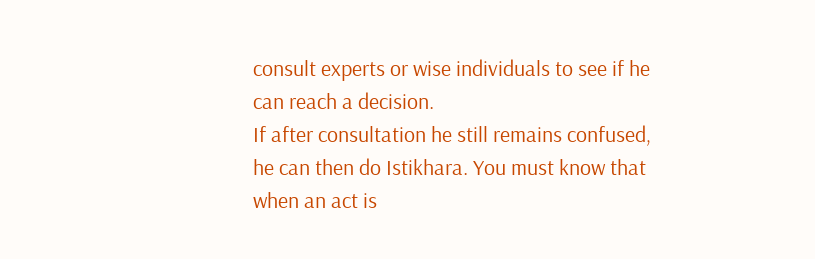consult experts or wise individuals to see if he can reach a decision.
If after consultation he still remains confused, he can then do Istikhara. You must know that when an act is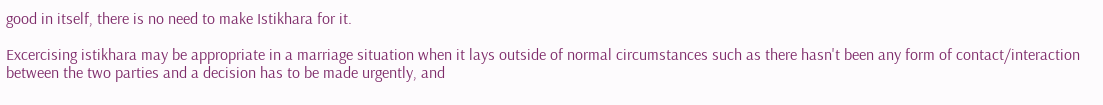good in itself, there is no need to make Istikhara for it.

Excercising istikhara may be appropriate in a marriage situation when it lays outside of normal circumstances such as there hasn't been any form of contact/interaction between the two parties and a decision has to be made urgently, and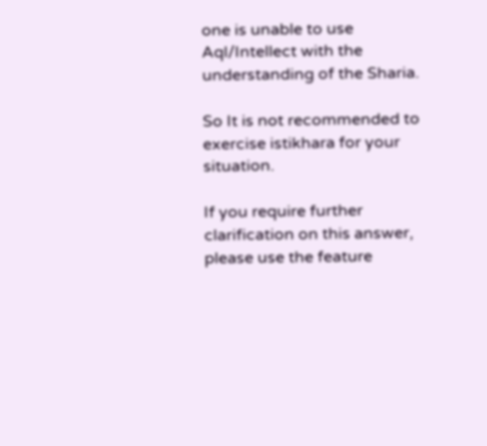one is unable to use Aql/Intellect with the understanding of the Sharia.

So It is not recommended to exercise istikhara for your situation.

If you require further clarification on this answer, please use the feature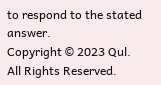to respond to the stated answer.
Copyright © 2023 Qul. All Rights Reserved.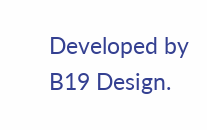Developed by B19 Design.